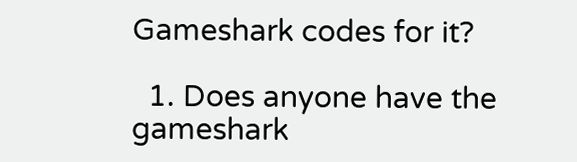Gameshark codes for it?

  1. Does anyone have the gameshark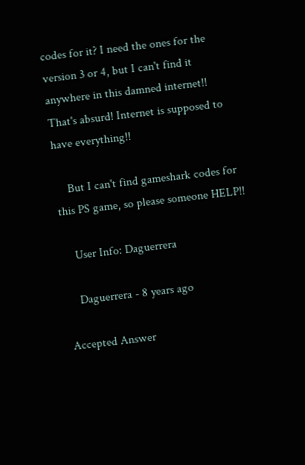codes for it? I need the ones for the version 3 or 4, but I can't find it anywhere in this damned internet!! That's absurd! Internet is supposed to have everything!!

    But I can't find gameshark codes for this PS game, so please someone HELP!!

    User Info: Daguerrera

    Daguerrera - 8 years ago

Accepted Answer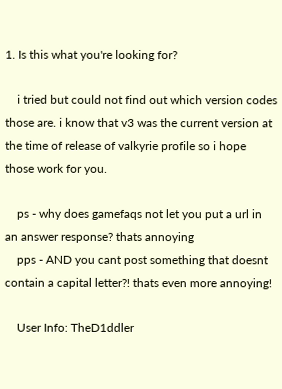1. Is this what you're looking for?

    i tried but could not find out which version codes those are. i know that v3 was the current version at the time of release of valkyrie profile so i hope those work for you.

    ps - why does gamefaqs not let you put a url in an answer response? thats annoying
    pps - AND you cant post something that doesnt contain a capital letter?! thats even more annoying!

    User Info: TheD1ddler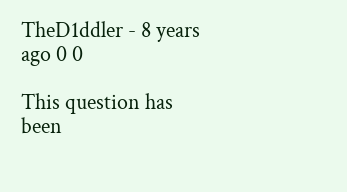TheD1ddler - 8 years ago 0 0

This question has been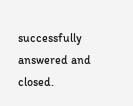successfully answered and closed.